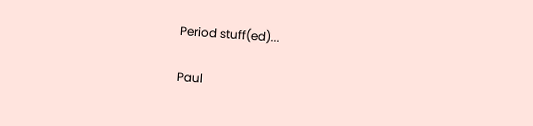Period stuff(ed)...

Paul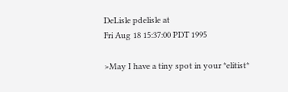DeLisle pdelisle at
Fri Aug 18 15:37:00 PDT 1995

>May I have a tiny spot in your *elitist*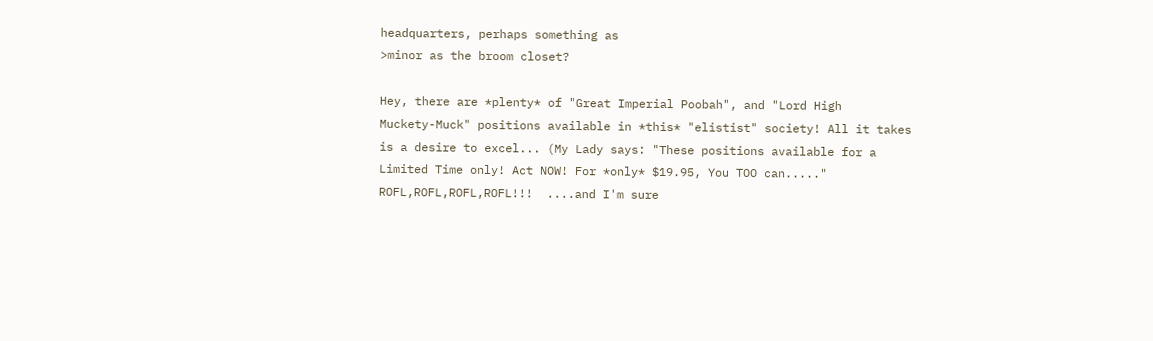headquarters, perhaps something as
>minor as the broom closet?

Hey, there are *plenty* of "Great Imperial Poobah", and "Lord High
Muckety-Muck" positions available in *this* "elistist" society! All it takes
is a desire to excel... (My Lady says: "These positions available for a
Limited Time only! Act NOW! For *only* $19.95, You TOO can....."
ROFL,ROFL,ROFL,ROFL!!!  ....and I'm sure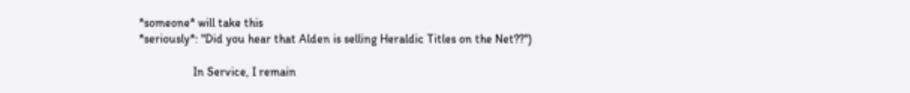*someone* will take this
*seriously*: "Did you hear that Alden is selling Heraldic Titles on the Net??")

                  In Service, I remain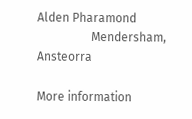Alden Pharamond
                  Mendersham, Ansteorra

More information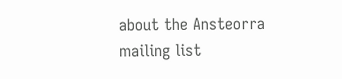about the Ansteorra mailing list